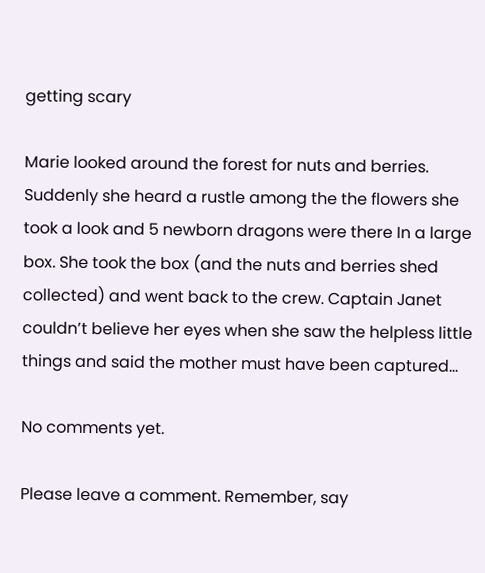getting scary

Marie looked around the forest for nuts and berries. Suddenly she heard a rustle among the the flowers she took a look and 5 newborn dragons were there In a large box. She took the box (and the nuts and berries shed collected) and went back to the crew. Captain Janet couldn’t believe her eyes when she saw the helpless little things and said the mother must have been captured…

No comments yet.

Please leave a comment. Remember, say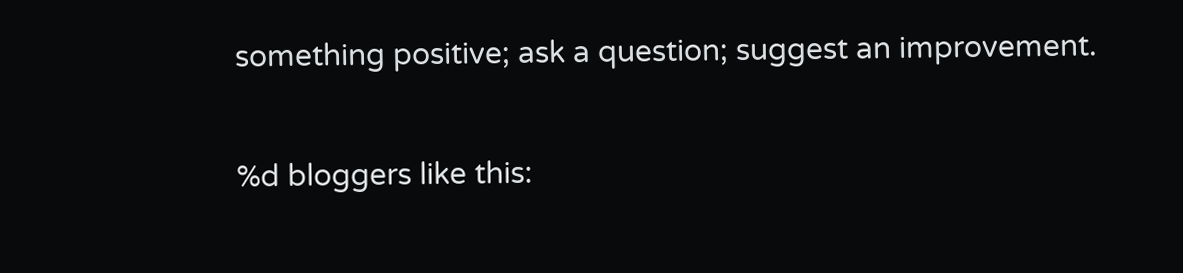something positive; ask a question; suggest an improvement.

%d bloggers like this: